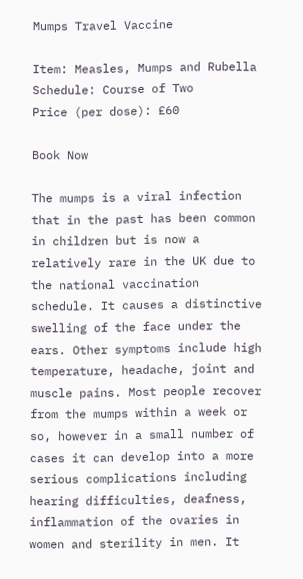Mumps Travel Vaccine

Item: Measles, Mumps and Rubella
Schedule: Course of Two
Price (per dose): £60

Book Now

The mumps is a viral infection that in the past has been common in children but is now a relatively rare in the UK due to the national vaccination schedule. It causes a distinctive swelling of the face under the ears. Other symptoms include high temperature, headache, joint and muscle pains. Most people recover from the mumps within a week or so, however in a small number of cases it can develop into a more serious complications including hearing difficulties, deafness, inflammation of the ovaries in women and sterility in men. It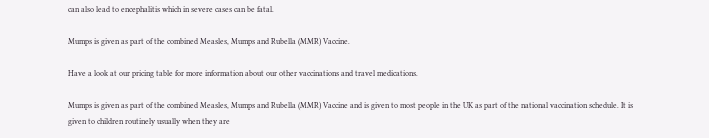can also lead to encephalitis which in severe cases can be fatal.

Mumps is given as part of the combined Measles, Mumps and Rubella (MMR) Vaccine.

Have a look at our pricing table for more information about our other vaccinations and travel medications.

Mumps is given as part of the combined Measles, Mumps and Rubella (MMR) Vaccine and is given to most people in the UK as part of the national vaccination schedule. It is given to children routinely usually when they are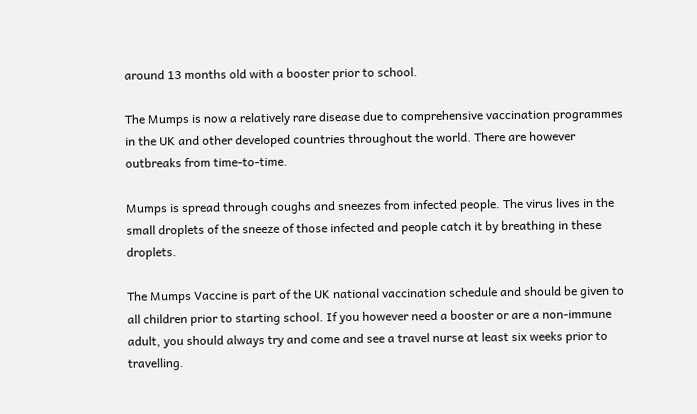around 13 months old with a booster prior to school.

The Mumps is now a relatively rare disease due to comprehensive vaccination programmes in the UK and other developed countries throughout the world. There are however outbreaks from time-to-time.

Mumps is spread through coughs and sneezes from infected people. The virus lives in the small droplets of the sneeze of those infected and people catch it by breathing in these droplets.

The Mumps Vaccine is part of the UK national vaccination schedule and should be given to all children prior to starting school. If you however need a booster or are a non-immune adult, you should always try and come and see a travel nurse at least six weeks prior to travelling.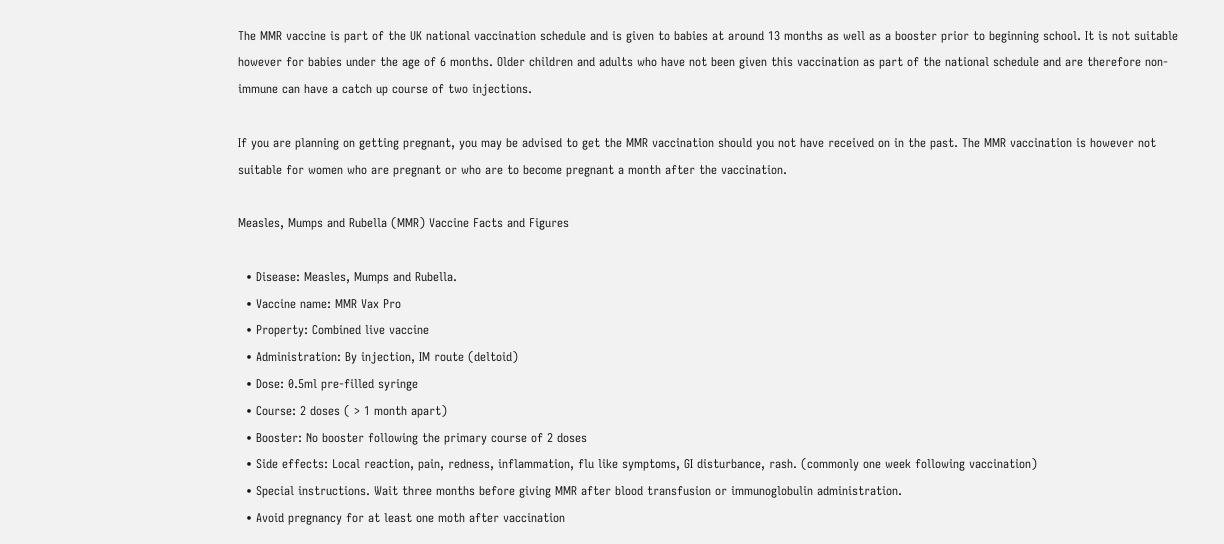The MMR vaccine is part of the UK national vaccination schedule and is given to babies at around 13 months as well as a booster prior to beginning school. It is not suitable however for babies under the age of 6 months. Older children and adults who have not been given this vaccination as part of the national schedule and are therefore non-immune can have a catch up course of two injections.

If you are planning on getting pregnant, you may be advised to get the MMR vaccination should you not have received on in the past. The MMR vaccination is however not suitable for women who are pregnant or who are to become pregnant a month after the vaccination.

Measles, Mumps and Rubella (MMR) Vaccine Facts and Figures

  • Disease: Measles, Mumps and Rubella.
  • Vaccine name: MMR Vax Pro
  • Property: Combined live vaccine
  • Administration: By injection, IM route (deltoid)
  • Dose: 0.5ml pre-filled syringe
  • Course: 2 doses ( > 1 month apart)
  • Booster: No booster following the primary course of 2 doses
  • Side effects: Local reaction, pain, redness, inflammation, flu like symptoms, GI disturbance, rash. (commonly one week following vaccination)
  • Special instructions. Wait three months before giving MMR after blood transfusion or immunoglobulin administration.
  • Avoid pregnancy for at least one moth after vaccination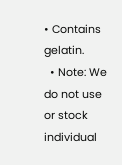• Contains gelatin.
  • Note: We do not use or stock individual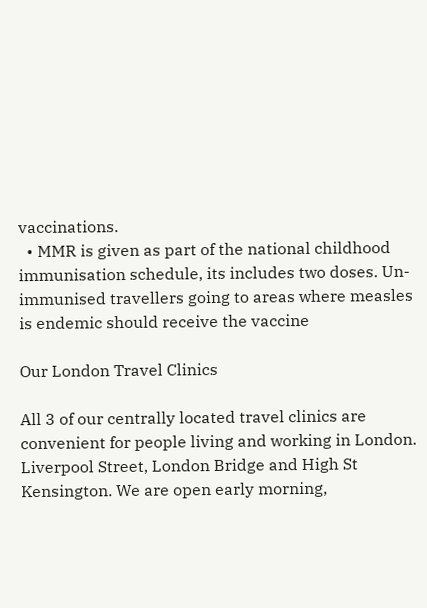vaccinations.
  • MMR is given as part of the national childhood immunisation schedule, its includes two doses. Un-immunised travellers going to areas where measles is endemic should receive the vaccine

Our London Travel Clinics

All 3 of our centrally located travel clinics are convenient for people living and working in London. Liverpool Street, London Bridge and High St Kensington. We are open early morning,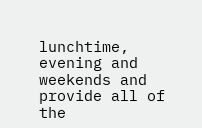lunchtime, evening and weekends and provide all of the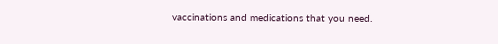vaccinations and medications that you need.